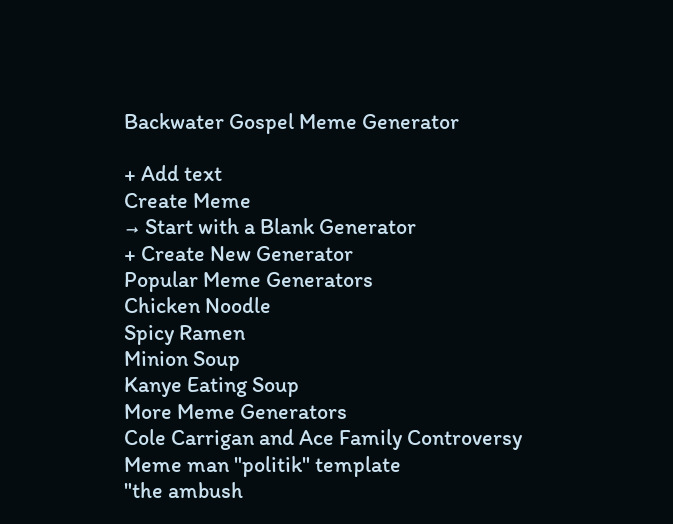Backwater Gospel Meme Generator

+ Add text
Create Meme
→ Start with a Blank Generator
+ Create New Generator
Popular Meme Generators
Chicken Noodle
Spicy Ramen
Minion Soup
Kanye Eating Soup
More Meme Generators
Cole Carrigan and Ace Family Controversy
Meme man "politik" template
"the ambush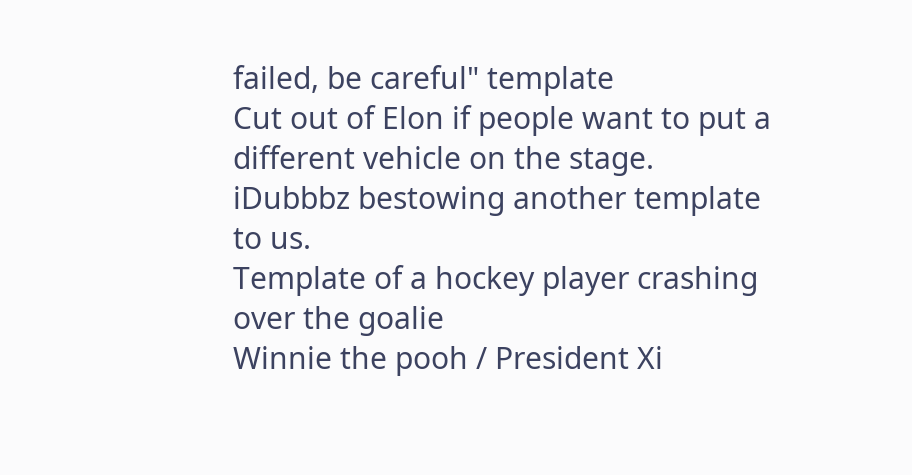failed, be careful" template
Cut out of Elon if people want to put a different vehicle on the stage.
iDubbbz bestowing another template to us.
Template of a hockey player crashing over the goalie
Winnie the pooh / President Xi